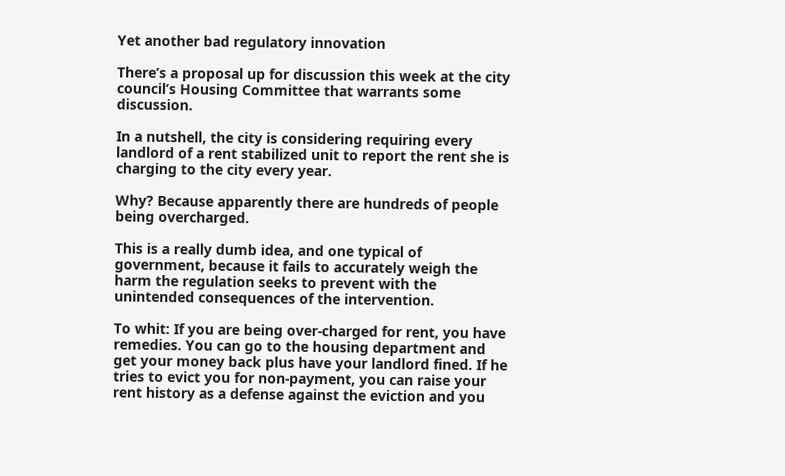Yet another bad regulatory innovation

There’s a proposal up for discussion this week at the city council’s Housing Committee that warrants some discussion.

In a nutshell, the city is considering requiring every landlord of a rent stabilized unit to report the rent she is charging to the city every year.

Why? Because apparently there are hundreds of people being overcharged.

This is a really dumb idea, and one typical of government, because it fails to accurately weigh the harm the regulation seeks to prevent with the unintended consequences of the intervention.

To whit: If you are being over-charged for rent, you have remedies. You can go to the housing department and get your money back plus have your landlord fined. If he tries to evict you for non-payment, you can raise your rent history as a defense against the eviction and you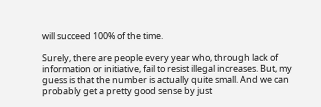will succeed 100% of the time.

Surely, there are people every year who, through lack of information or initiative, fail to resist illegal increases. But, my guess is that the number is actually quite small. And we can probably get a pretty good sense by just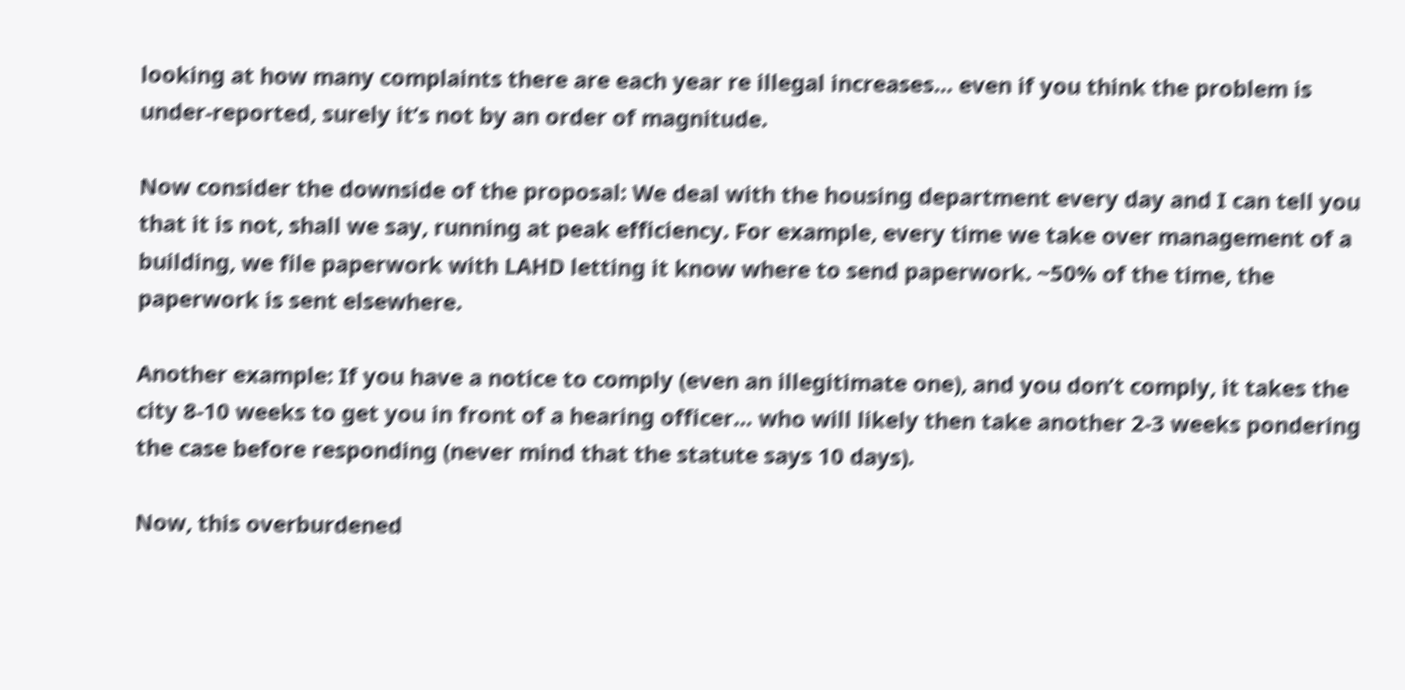looking at how many complaints there are each year re illegal increases… even if you think the problem is under-reported, surely it’s not by an order of magnitude.

Now consider the downside of the proposal: We deal with the housing department every day and I can tell you that it is not, shall we say, running at peak efficiency. For example, every time we take over management of a building, we file paperwork with LAHD letting it know where to send paperwork. ~50% of the time, the paperwork is sent elsewhere.

Another example: If you have a notice to comply (even an illegitimate one), and you don’t comply, it takes the city 8-10 weeks to get you in front of a hearing officer… who will likely then take another 2-3 weeks pondering the case before responding (never mind that the statute says 10 days).

Now, this overburdened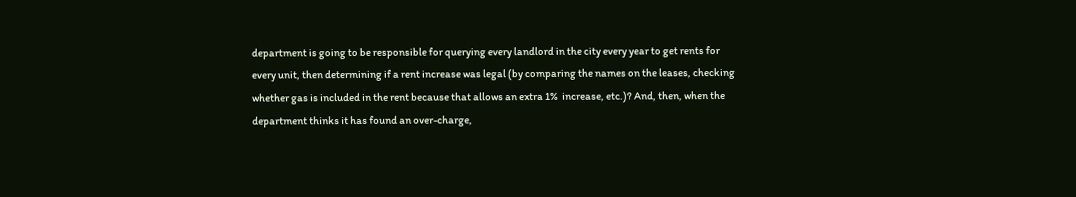department is going to be responsible for querying every landlord in the city every year to get rents for every unit, then determining if a rent increase was legal (by comparing the names on the leases, checking whether gas is included in the rent because that allows an extra 1%  increase, etc.)? And, then, when the department thinks it has found an over-charge,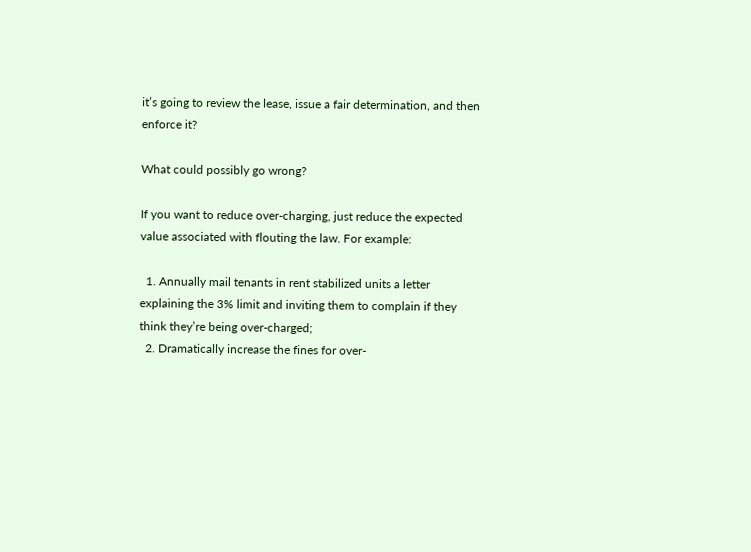it’s going to review the lease, issue a fair determination, and then enforce it?

What could possibly go wrong?

If you want to reduce over-charging, just reduce the expected value associated with flouting the law. For example:

  1. Annually mail tenants in rent stabilized units a letter explaining the 3% limit and inviting them to complain if they think they’re being over-charged;
  2. Dramatically increase the fines for over-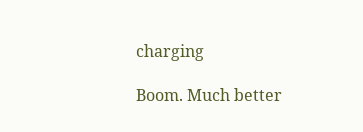charging

Boom. Much better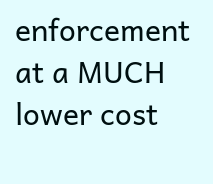enforcement at a MUCH lower cost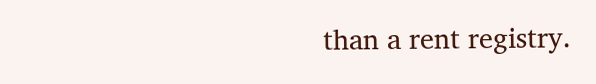than a rent registry.